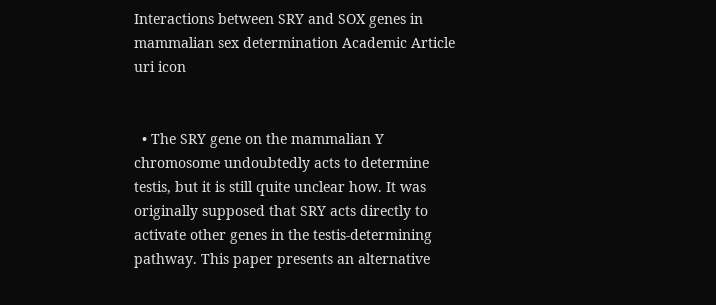Interactions between SRY and SOX genes in mammalian sex determination Academic Article uri icon


  • The SRY gene on the mammalian Y chromosome undoubtedly acts to determine testis, but it is still quite unclear how. It was originally supposed that SRY acts directly to activate other genes in the testis-determining pathway. This paper presents an alternative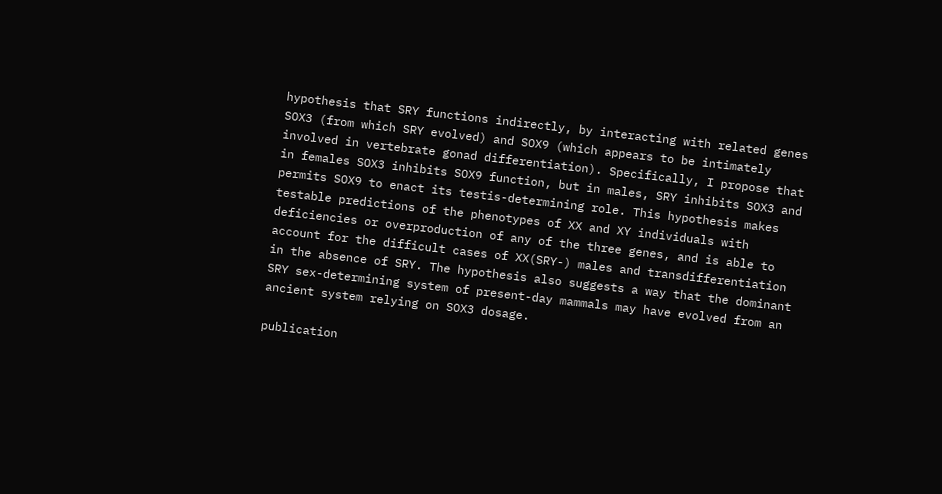hypothesis that SRY functions indirectly, by interacting with related genes SOX3 (from which SRY evolved) and SOX9 (which appears to be intimately involved in vertebrate gonad differentiation). Specifically, I propose that in females SOX3 inhibits SOX9 function, but in males, SRY inhibits SOX3 and permits SOX9 to enact its testis-determining role. This hypothesis makes testable predictions of the phenotypes of XX and XY individuals with deficiencies or overproduction of any of the three genes, and is able to account for the difficult cases of XX(SRY-) males and transdifferentiation in the absence of SRY. The hypothesis also suggests a way that the dominant SRY sex-determining system of present-day mammals may have evolved from an ancient system relying on SOX3 dosage.

publication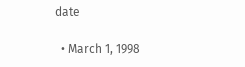date

  • March 1, 1998